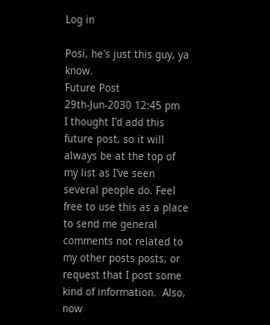Log in

Posi, he's just this guy, ya know.
Future Post
29th-Jun-2030 12:45 pm
I thought I'd add this future post, so it will always be at the top of my list as I've seen several people do. Feel free to use this as a place to send me general comments not related to my other posts posts, or request that I post some kind of information.  Also, now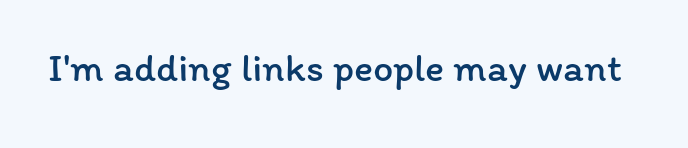I'm adding links people may want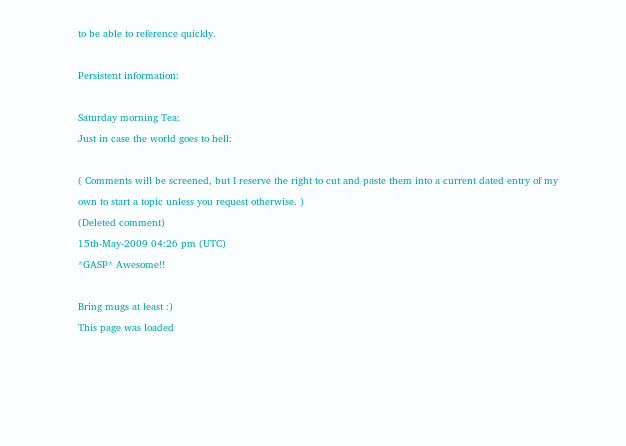to be able to reference quickly.

Persistent information:

Saturday morning Tea:
Just in case the world goes to hell:

( Comments will be screened, but I reserve the right to cut and paste them into a current dated entry of my own to start a topic unless you request otherwise. )
(Deleted comment)
15th-May-2009 04:26 pm (UTC)
*GASP* Awesome!!

Bring mugs at least :)
This page was loaded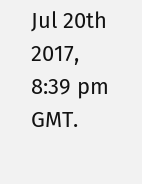Jul 20th 2017, 8:39 pm GMT.